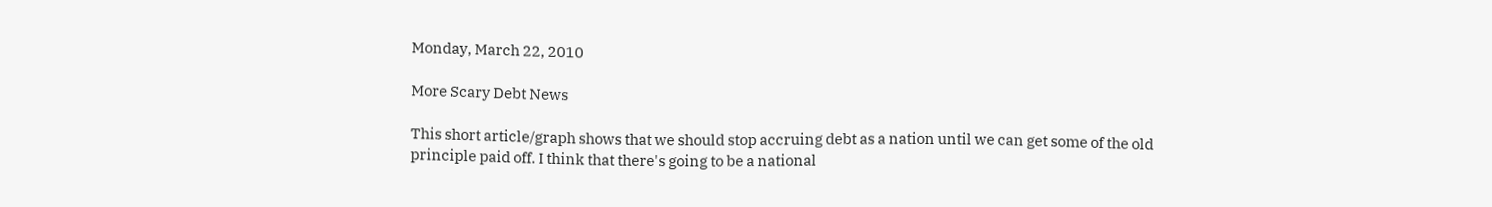Monday, March 22, 2010

More Scary Debt News

This short article/graph shows that we should stop accruing debt as a nation until we can get some of the old principle paid off. I think that there's going to be a national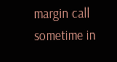margin call sometime in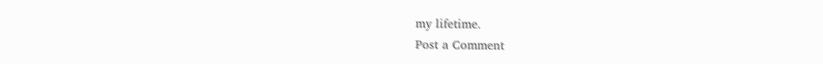my lifetime.
Post a Comment